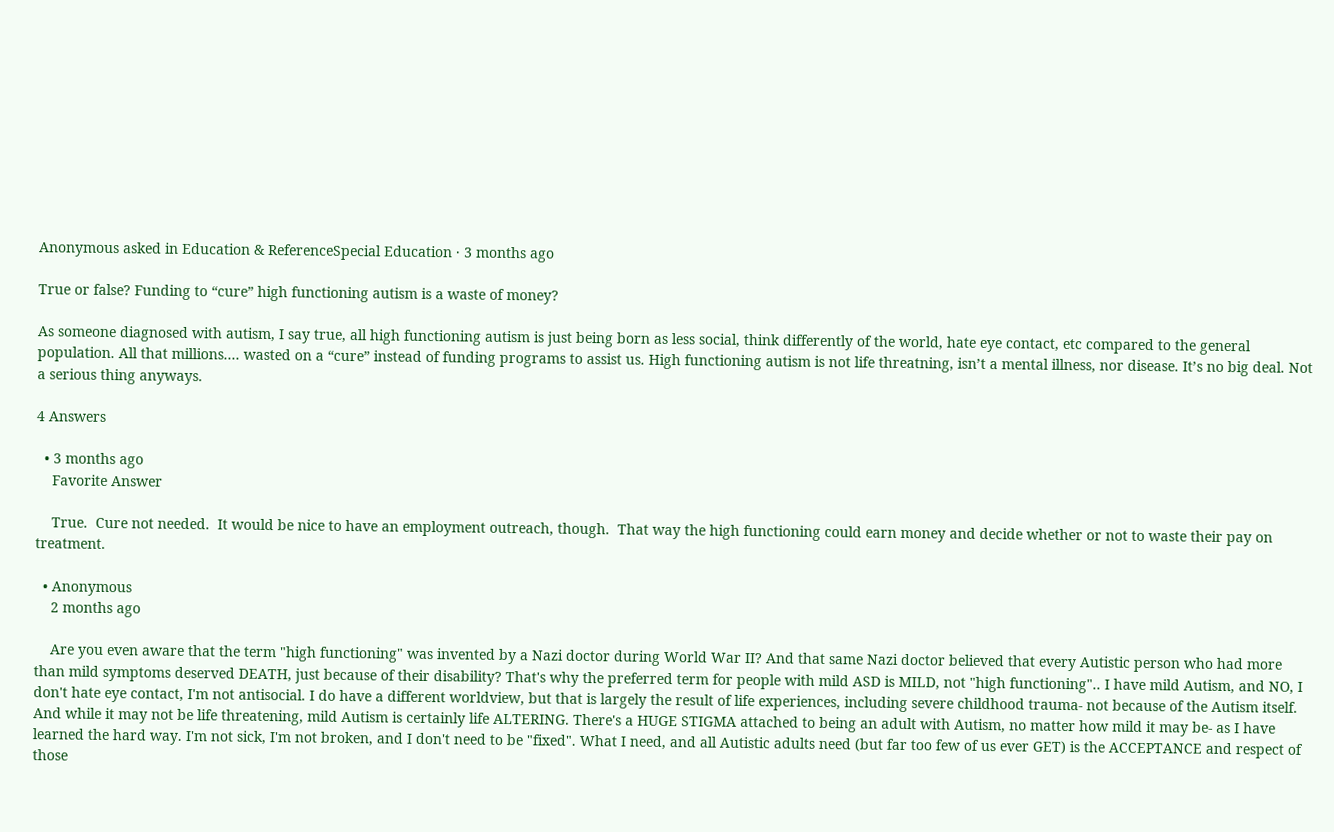Anonymous asked in Education & ReferenceSpecial Education · 3 months ago

True or false? Funding to “cure” high functioning autism is a waste of money?

As someone diagnosed with autism, I say true, all high functioning autism is just being born as less social, think differently of the world, hate eye contact, etc compared to the general population. All that millions.... wasted on a “cure” instead of funding programs to assist us. High functioning autism is not life threatning, isn’t a mental illness, nor disease. It’s no big deal. Not a serious thing anyways.

4 Answers

  • 3 months ago
    Favorite Answer

    True.  Cure not needed.  It would be nice to have an employment outreach, though.  That way the high functioning could earn money and decide whether or not to waste their pay on treatment.

  • Anonymous
    2 months ago

    Are you even aware that the term "high functioning" was invented by a Nazi doctor during World War II? And that same Nazi doctor believed that every Autistic person who had more than mild symptoms deserved DEATH, just because of their disability? That's why the preferred term for people with mild ASD is MILD, not "high functioning".. I have mild Autism, and NO, I don't hate eye contact, I'm not antisocial. I do have a different worldview, but that is largely the result of life experiences, including severe childhood trauma- not because of the Autism itself. And while it may not be life threatening, mild Autism is certainly life ALTERING. There's a HUGE STIGMA attached to being an adult with Autism, no matter how mild it may be- as I have learned the hard way. I'm not sick, I'm not broken, and I don't need to be "fixed". What I need, and all Autistic adults need (but far too few of us ever GET) is the ACCEPTANCE and respect of those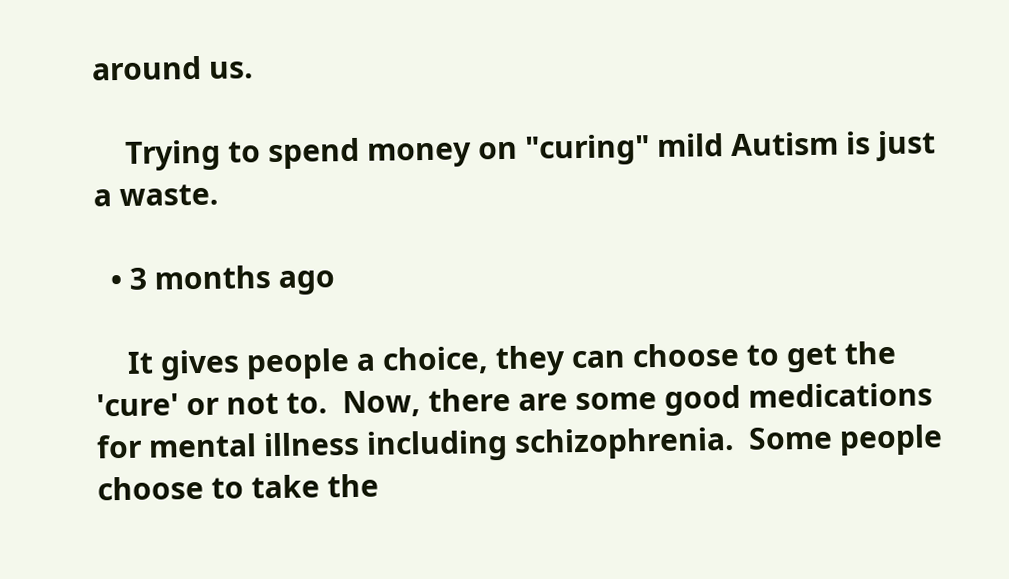around us.

    Trying to spend money on "curing" mild Autism is just a waste.

  • 3 months ago

    It gives people a choice, they can choose to get the 'cure' or not to.  Now, there are some good medications for mental illness including schizophrenia.  Some people choose to take the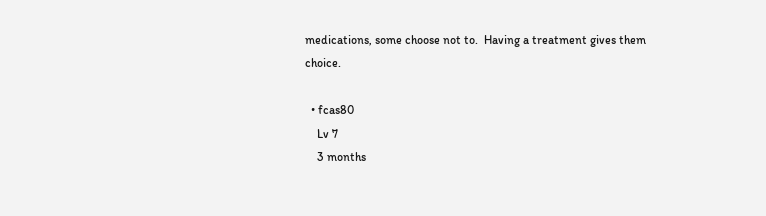medications, some choose not to.  Having a treatment gives them choice.

  • fcas80
    Lv 7
    3 months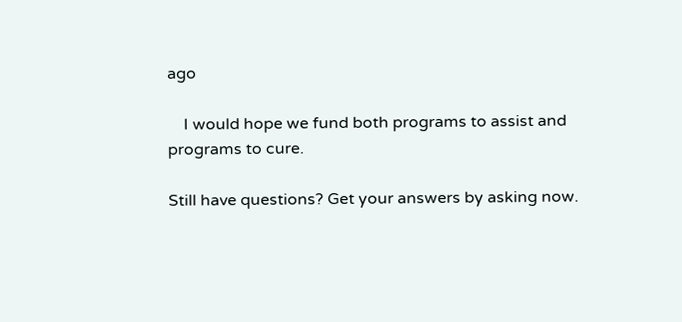ago

    I would hope we fund both programs to assist and programs to cure.

Still have questions? Get your answers by asking now.